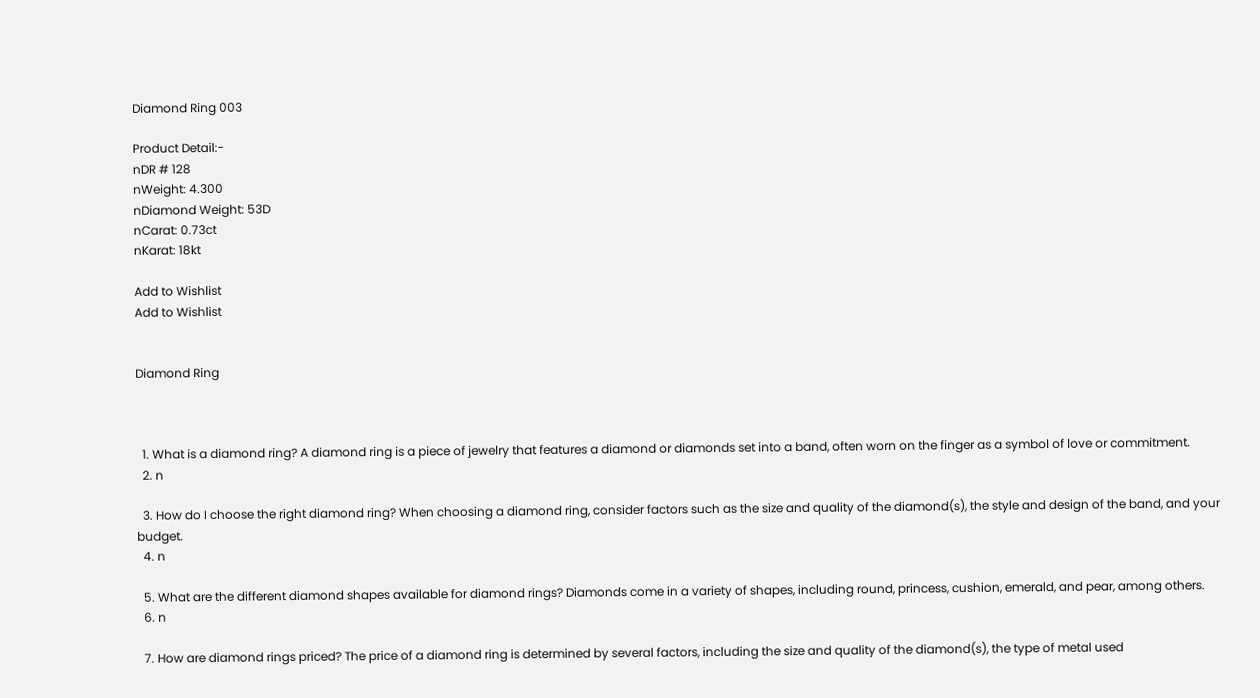Diamond Ring 003

Product Detail:-
nDR # 128
nWeight: 4.300
nDiamond Weight: 53D
nCarat: 0.73ct
nKarat: 18kt

Add to Wishlist
Add to Wishlist


Diamond Ring



  1. What is a diamond ring? A diamond ring is a piece of jewelry that features a diamond or diamonds set into a band, often worn on the finger as a symbol of love or commitment.
  2. n

  3. How do I choose the right diamond ring? When choosing a diamond ring, consider factors such as the size and quality of the diamond(s), the style and design of the band, and your budget.
  4. n

  5. What are the different diamond shapes available for diamond rings? Diamonds come in a variety of shapes, including round, princess, cushion, emerald, and pear, among others.
  6. n

  7. How are diamond rings priced? The price of a diamond ring is determined by several factors, including the size and quality of the diamond(s), the type of metal used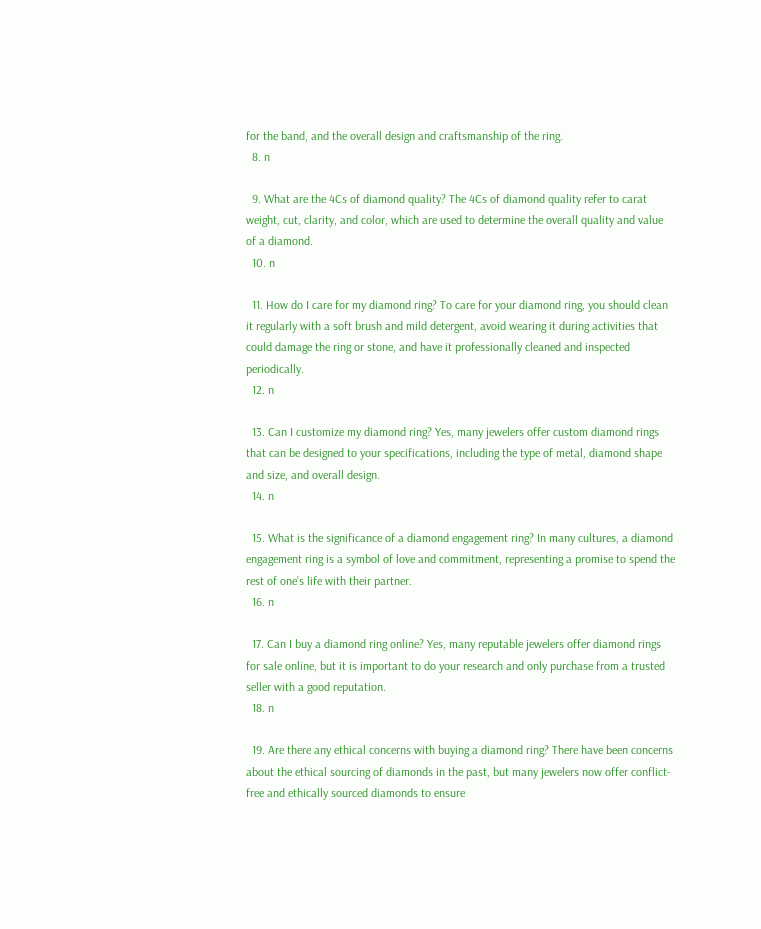for the band, and the overall design and craftsmanship of the ring.
  8. n

  9. What are the 4Cs of diamond quality? The 4Cs of diamond quality refer to carat weight, cut, clarity, and color, which are used to determine the overall quality and value of a diamond.
  10. n

  11. How do I care for my diamond ring? To care for your diamond ring, you should clean it regularly with a soft brush and mild detergent, avoid wearing it during activities that could damage the ring or stone, and have it professionally cleaned and inspected periodically.
  12. n

  13. Can I customize my diamond ring? Yes, many jewelers offer custom diamond rings that can be designed to your specifications, including the type of metal, diamond shape and size, and overall design.
  14. n

  15. What is the significance of a diamond engagement ring? In many cultures, a diamond engagement ring is a symbol of love and commitment, representing a promise to spend the rest of one’s life with their partner.
  16. n

  17. Can I buy a diamond ring online? Yes, many reputable jewelers offer diamond rings for sale online, but it is important to do your research and only purchase from a trusted seller with a good reputation.
  18. n

  19. Are there any ethical concerns with buying a diamond ring? There have been concerns about the ethical sourcing of diamonds in the past, but many jewelers now offer conflict-free and ethically sourced diamonds to ensure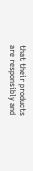that their products are responsibly and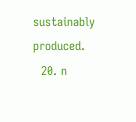sustainably produced.
  20. n